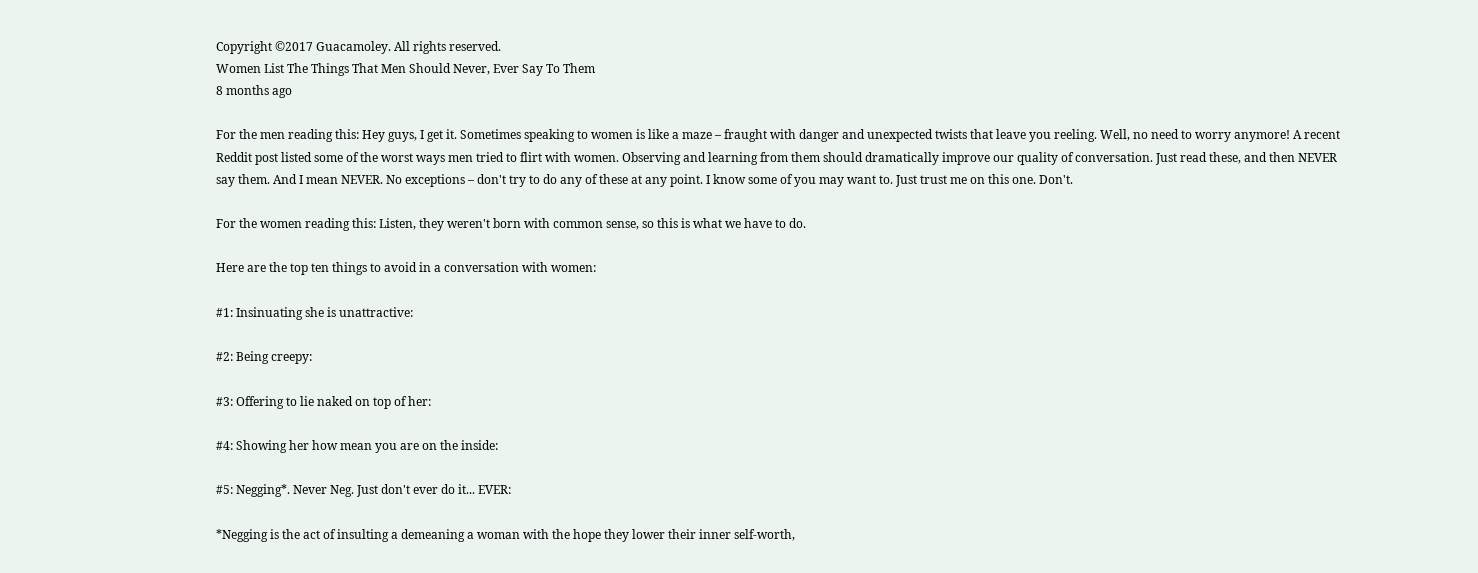Copyright ©2017 Guacamoley. All rights reserved.
Women List The Things That Men Should Never, Ever Say To Them
8 months ago

For the men reading this: Hey guys, I get it. Sometimes speaking to women is like a maze – fraught with danger and unexpected twists that leave you reeling. Well, no need to worry anymore! A recent Reddit post listed some of the worst ways men tried to flirt with women. Observing and learning from them should dramatically improve our quality of conversation. Just read these, and then NEVER say them. And I mean NEVER. No exceptions – don't try to do any of these at any point. I know some of you may want to. Just trust me on this one. Don't.

For the women reading this: Listen, they weren't born with common sense, so this is what we have to do.

Here are the top ten things to avoid in a conversation with women:

#1: Insinuating she is unattractive:

#2: Being creepy:

#3: Offering to lie naked on top of her:

#4: Showing her how mean you are on the inside:

#5: Negging*. Never Neg. Just don't ever do it... EVER:

*Negging is the act of insulting a demeaning a woman with the hope they lower their inner self-worth,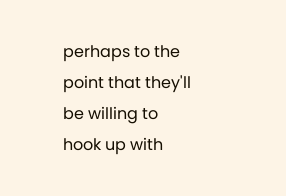perhaps to the point that they'll be willing to hook up with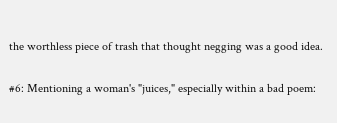the worthless piece of trash that thought negging was a good idea.

#6: Mentioning a woman's "juices," especially within a bad poem: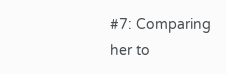#7: Comparing her to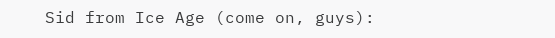Sid from Ice Age (come on, guys):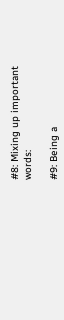#8: Mixing up important words:

#9: Being a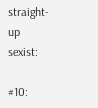straight-up sexist:

#10: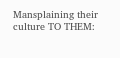Mansplaining their culture TO THEM: